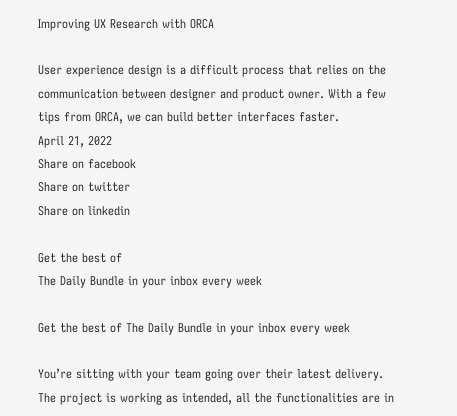Improving UX Research with ORCA

User experience design is a difficult process that relies on the communication between designer and product owner. With a few tips from ORCA, we can build better interfaces faster.
April 21, 2022
Share on facebook
Share on twitter
Share on linkedin

Get the best of
The Daily Bundle in your inbox every week

Get the best of The Daily Bundle in your inbox every week

You’re sitting with your team going over their latest delivery. The project is working as intended, all the functionalities are in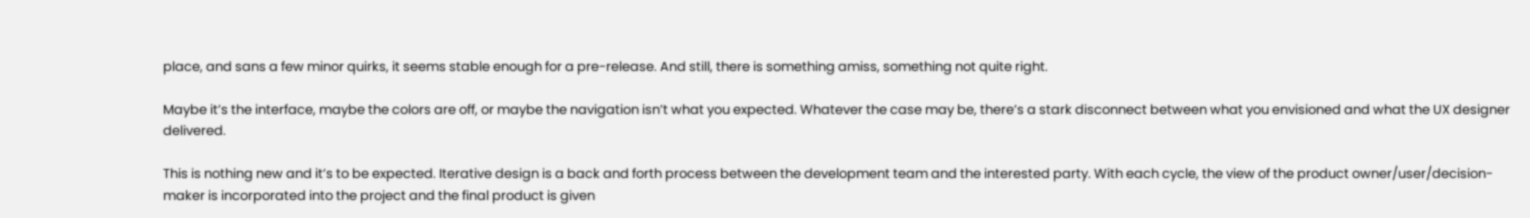place, and sans a few minor quirks, it seems stable enough for a pre-release. And still, there is something amiss, something not quite right.

Maybe it’s the interface, maybe the colors are off, or maybe the navigation isn’t what you expected. Whatever the case may be, there’s a stark disconnect between what you envisioned and what the UX designer delivered.

This is nothing new and it’s to be expected. Iterative design is a back and forth process between the development team and the interested party. With each cycle, the view of the product owner/user/decision-maker is incorporated into the project and the final product is given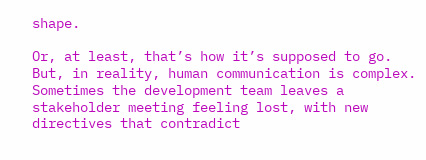shape.

Or, at least, that’s how it’s supposed to go. But, in reality, human communication is complex. Sometimes the development team leaves a stakeholder meeting feeling lost, with new directives that contradict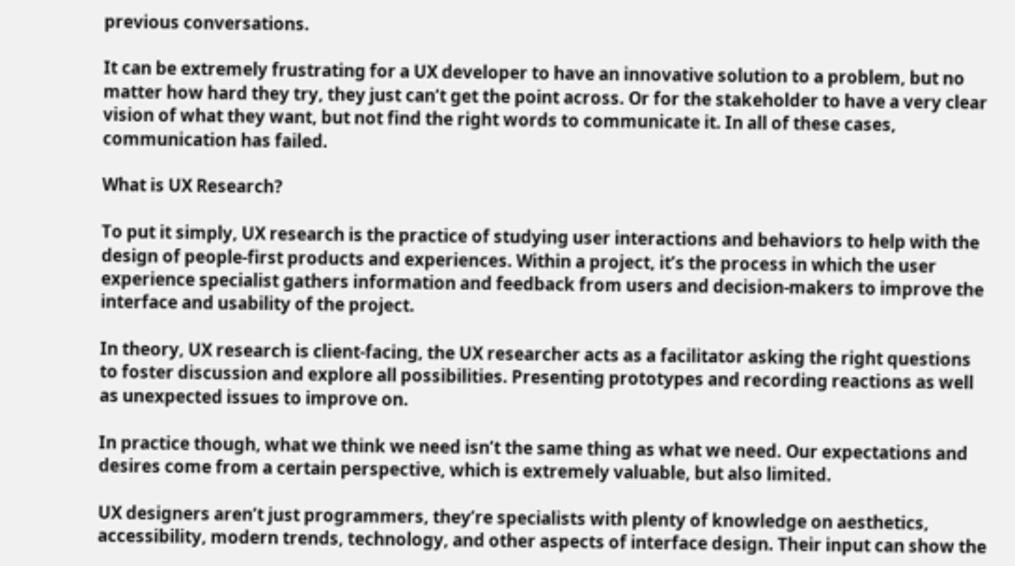previous conversations.

It can be extremely frustrating for a UX developer to have an innovative solution to a problem, but no matter how hard they try, they just can’t get the point across. Or for the stakeholder to have a very clear vision of what they want, but not find the right words to communicate it. In all of these cases, communication has failed.

What is UX Research?

To put it simply, UX research is the practice of studying user interactions and behaviors to help with the design of people-first products and experiences. Within a project, it’s the process in which the user experience specialist gathers information and feedback from users and decision-makers to improve the interface and usability of the project.

In theory, UX research is client-facing, the UX researcher acts as a facilitator asking the right questions to foster discussion and explore all possibilities. Presenting prototypes and recording reactions as well as unexpected issues to improve on.

In practice though, what we think we need isn’t the same thing as what we need. Our expectations and desires come from a certain perspective, which is extremely valuable, but also limited.

UX designers aren’t just programmers, they’re specialists with plenty of knowledge on aesthetics, accessibility, modern trends, technology, and other aspects of interface design. Their input can show the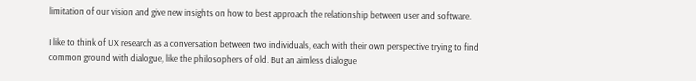limitation of our vision and give new insights on how to best approach the relationship between user and software.

I like to think of UX research as a conversation between two individuals, each with their own perspective trying to find common ground with dialogue, like the philosophers of old. But an aimless dialogue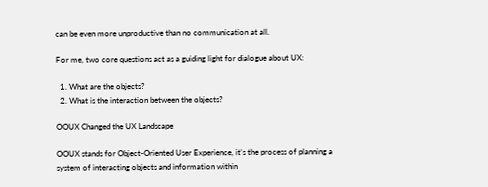can be even more unproductive than no communication at all.

For me, two core questions act as a guiding light for dialogue about UX:

  1. What are the objects?
  2. What is the interaction between the objects?

OOUX Changed the UX Landscape

OOUX stands for Object-Oriented User Experience, it’s the process of planning a system of interacting objects and information within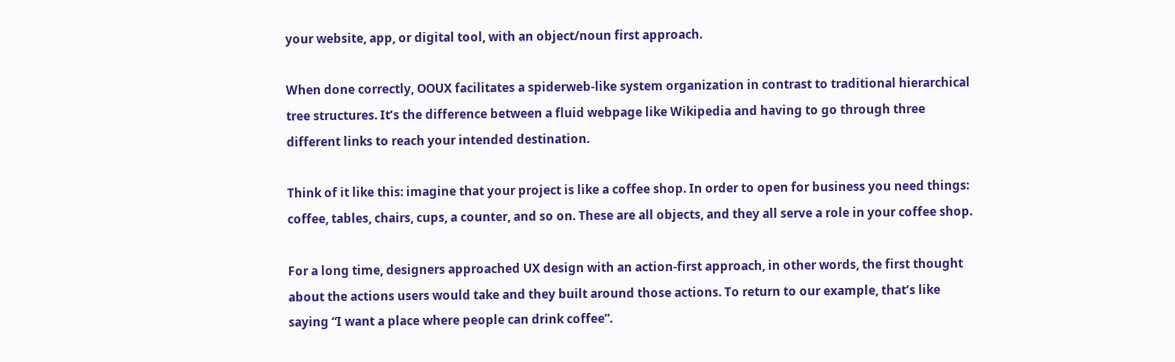your website, app, or digital tool, with an object/noun first approach.

When done correctly, OOUX facilitates a spiderweb-like system organization in contrast to traditional hierarchical tree structures. It’s the difference between a fluid webpage like Wikipedia and having to go through three different links to reach your intended destination.

Think of it like this: imagine that your project is like a coffee shop. In order to open for business you need things: coffee, tables, chairs, cups, a counter, and so on. These are all objects, and they all serve a role in your coffee shop.

For a long time, designers approached UX design with an action-first approach, in other words, the first thought about the actions users would take and they built around those actions. To return to our example, that’s like saying “I want a place where people can drink coffee”.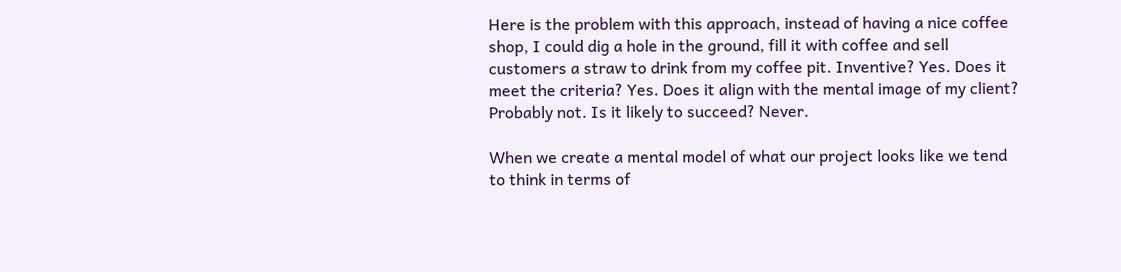Here is the problem with this approach, instead of having a nice coffee shop, I could dig a hole in the ground, fill it with coffee and sell customers a straw to drink from my coffee pit. Inventive? Yes. Does it meet the criteria? Yes. Does it align with the mental image of my client? Probably not. Is it likely to succeed? Never.

When we create a mental model of what our project looks like we tend to think in terms of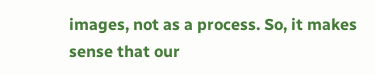images, not as a process. So, it makes sense that our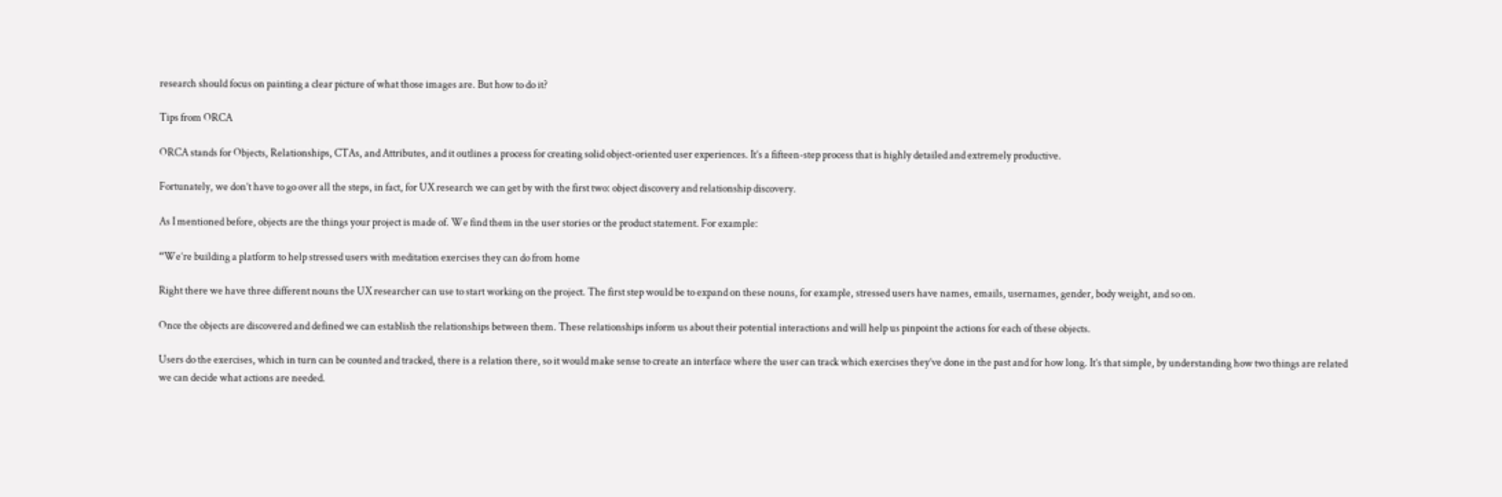research should focus on painting a clear picture of what those images are. But how to do it?

Tips from ORCA

ORCA stands for Objects, Relationships, CTAs, and Attributes, and it outlines a process for creating solid object-oriented user experiences. It’s a fifteen-step process that is highly detailed and extremely productive.

Fortunately, we don’t have to go over all the steps, in fact, for UX research we can get by with the first two: object discovery and relationship discovery.

As I mentioned before, objects are the things your project is made of. We find them in the user stories or the product statement. For example:

“We’re building a platform to help stressed users with meditation exercises they can do from home

Right there we have three different nouns the UX researcher can use to start working on the project. The first step would be to expand on these nouns, for example, stressed users have names, emails, usernames, gender, body weight, and so on.

Once the objects are discovered and defined we can establish the relationships between them. These relationships inform us about their potential interactions and will help us pinpoint the actions for each of these objects.

Users do the exercises, which in turn can be counted and tracked, there is a relation there, so it would make sense to create an interface where the user can track which exercises they’ve done in the past and for how long. It’s that simple, by understanding how two things are related we can decide what actions are needed.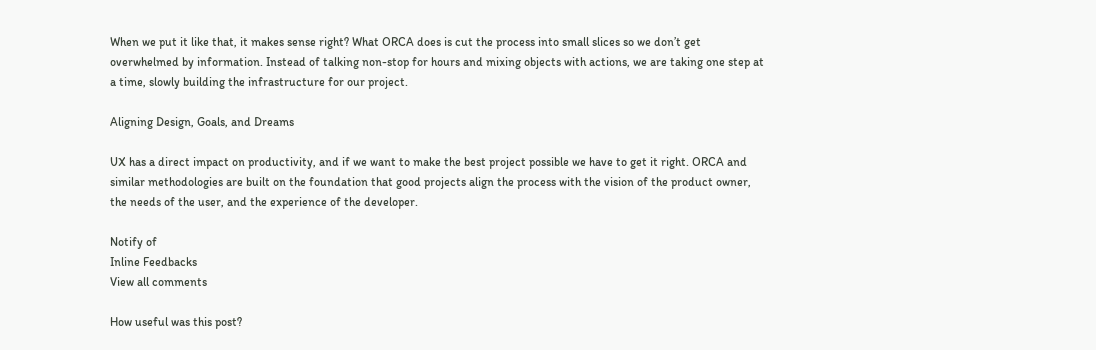When we put it like that, it makes sense right? What ORCA does is cut the process into small slices so we don’t get overwhelmed by information. Instead of talking non-stop for hours and mixing objects with actions, we are taking one step at a time, slowly building the infrastructure for our project.

Aligning Design, Goals, and Dreams

UX has a direct impact on productivity, and if we want to make the best project possible we have to get it right. ORCA and similar methodologies are built on the foundation that good projects align the process with the vision of the product owner, the needs of the user, and the experience of the developer.

Notify of
Inline Feedbacks
View all comments

How useful was this post?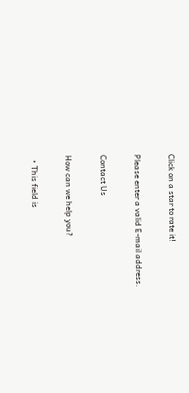Click on a star to rate it!

Please enter a valid E-mail address.

Contact Us

How can we help you?

  • This field is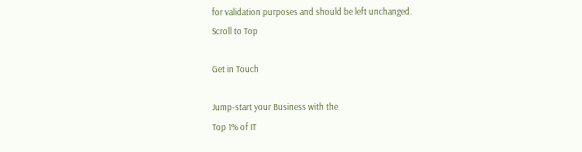for validation purposes and should be left unchanged.
Scroll to Top

Get in Touch

Jump-start your Business with the
Top 1% of IT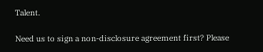Talent.

Need us to sign a non-disclosure agreement first? Please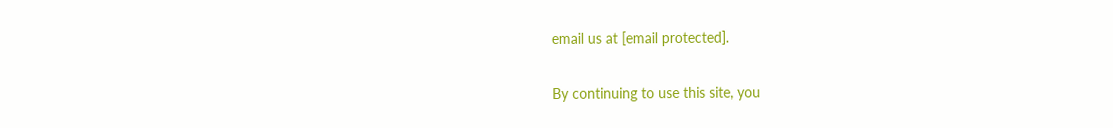email us at [email protected].


By continuing to use this site, you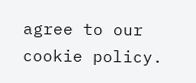agree to our cookie policy.